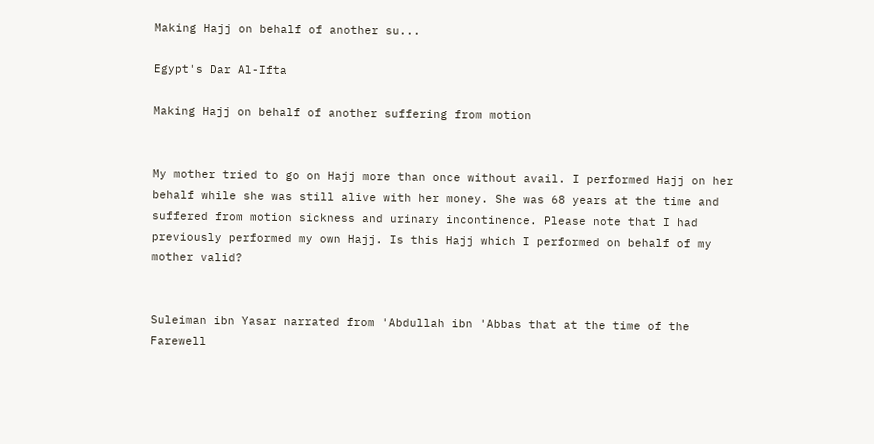Making Hajj on behalf of another su...

Egypt's Dar Al-Ifta

Making Hajj on behalf of another suffering from motion


My mother tried to go on Hajj more than once without avail. I performed Hajj on her behalf while she was still alive with her money. She was 68 years at the time and suffered from motion sickness and urinary incontinence. Please note that I had previously performed my own Hajj. Is this Hajj which I performed on behalf of my mother valid?


Suleiman ibn Yasar narrated from 'Abdullah ibn 'Abbas that at the time of the Farewell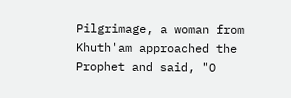Pilgrimage, a woman from Khuth'am approached the Prophet and said, "O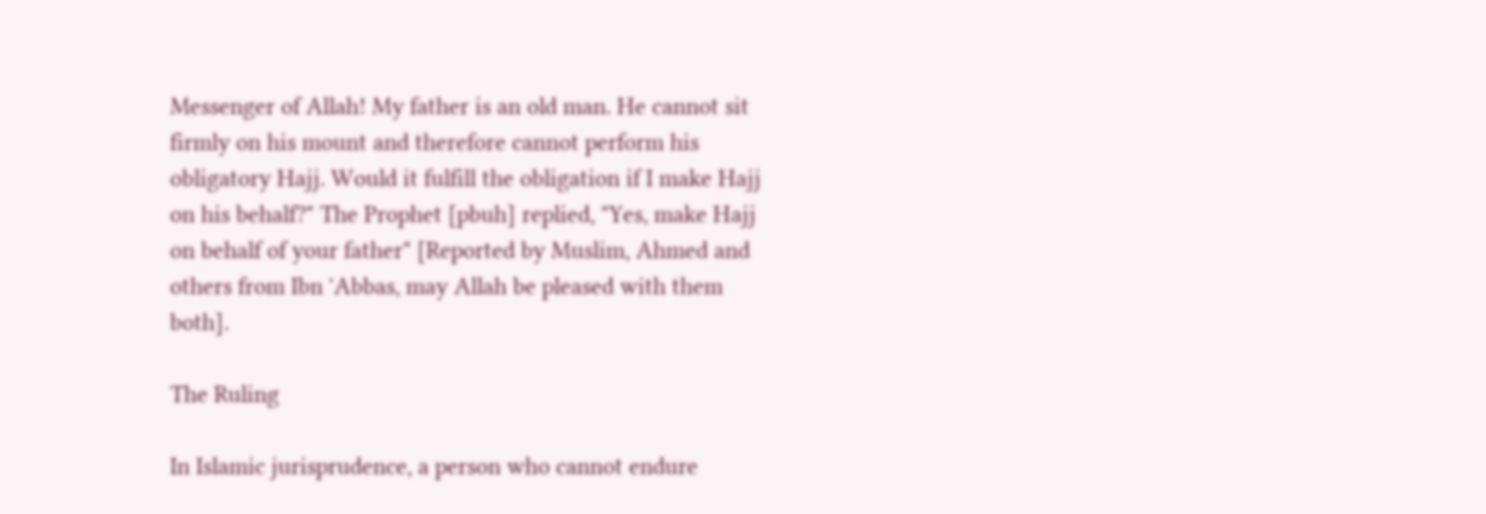Messenger of Allah! My father is an old man. He cannot sit firmly on his mount and therefore cannot perform his obligatory Hajj. Would it fulfill the obligation if I make Hajj on his behalf?" The Prophet [pbuh] replied, "Yes, make Hajj on behalf of your father" [Reported by Muslim, Ahmed and others from Ibn 'Abbas, may Allah be pleased with them both].

The Ruling

In Islamic jurisprudence, a person who cannot endure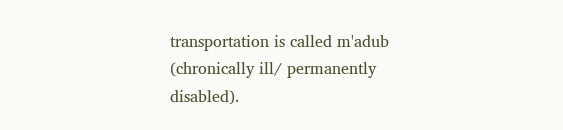transportation is called m'adub (chronically ill/ permanently disabled).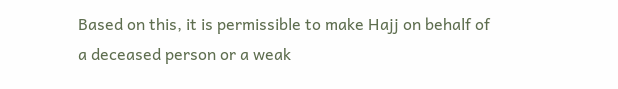Based on this, it is permissible to make Hajj on behalf of a deceased person or a weak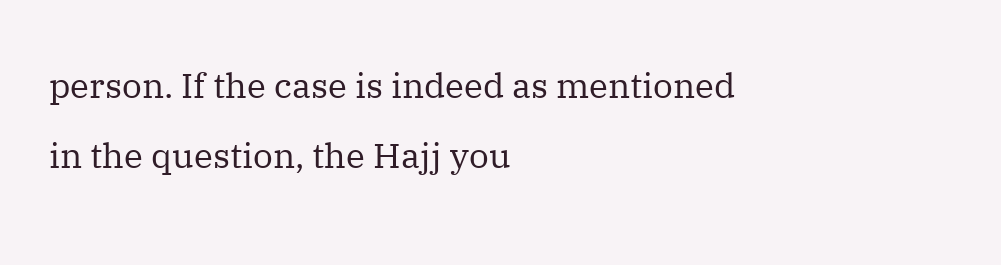person. If the case is indeed as mentioned in the question, the Hajj you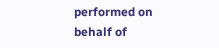performed on behalf of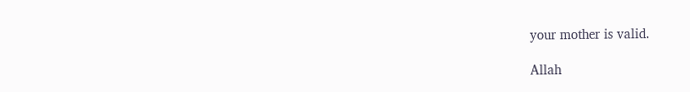your mother is valid.

Allah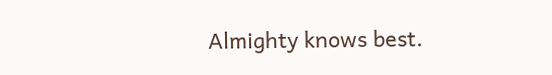Almighty knows best.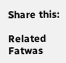Share this:

Related Fatwas